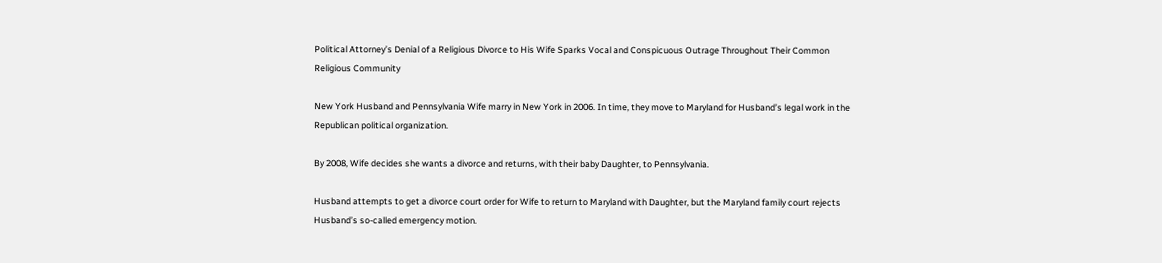Political Attorney’s Denial of a Religious Divorce to His Wife Sparks Vocal and Conspicuous Outrage Throughout Their Common Religious Community

New York Husband and Pennsylvania Wife marry in New York in 2006. In time, they move to Maryland for Husband’s legal work in the Republican political organization.

By 2008, Wife decides she wants a divorce and returns, with their baby Daughter, to Pennsylvania.

Husband attempts to get a divorce court order for Wife to return to Maryland with Daughter, but the Maryland family court rejects Husband’s so-called emergency motion.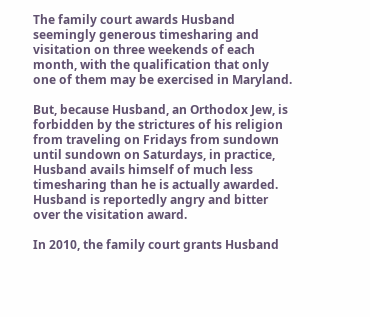The family court awards Husband seemingly generous timesharing and visitation on three weekends of each month, with the qualification that only one of them may be exercised in Maryland.

But, because Husband, an Orthodox Jew, is forbidden by the strictures of his religion from traveling on Fridays from sundown until sundown on Saturdays, in practice, Husband avails himself of much less timesharing than he is actually awarded. Husband is reportedly angry and bitter over the visitation award.

In 2010, the family court grants Husband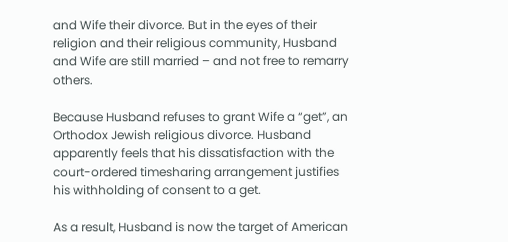and Wife their divorce. But in the eyes of their religion and their religious community, Husband and Wife are still married – and not free to remarry others.

Because Husband refuses to grant Wife a “get”, an Orthodox Jewish religious divorce. Husband apparently feels that his dissatisfaction with the court-ordered timesharing arrangement justifies his withholding of consent to a get.

As a result, Husband is now the target of American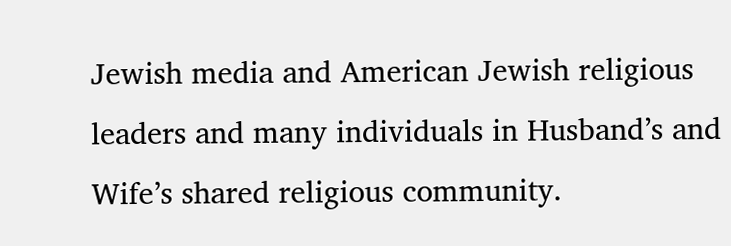Jewish media and American Jewish religious leaders and many individuals in Husband’s and Wife’s shared religious community.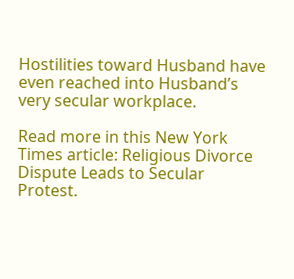Hostilities toward Husband have even reached into Husband’s very secular workplace.

Read more in this New York Times article: Religious Divorce Dispute Leads to Secular Protest.